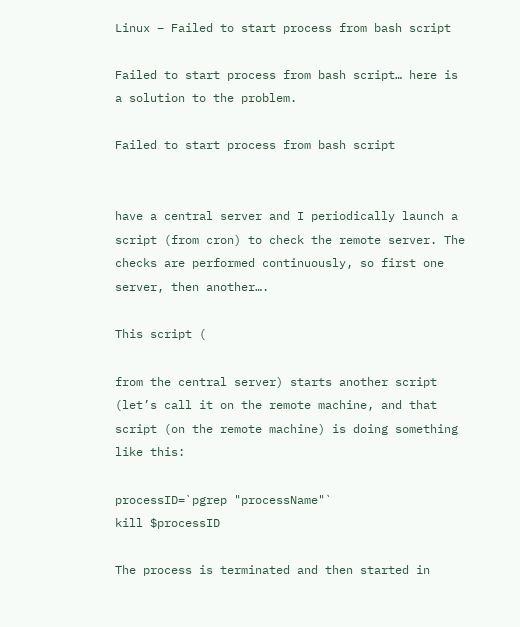Linux – Failed to start process from bash script

Failed to start process from bash script… here is a solution to the problem.

Failed to start process from bash script


have a central server and I periodically launch a script (from cron) to check the remote server. The checks are performed continuously, so first one server, then another….

This script (

from the central server) starts another script (let’s call it on the remote machine, and that script (on the remote machine) is doing something like this:

processID=`pgrep "processName"`
kill $processID

The process is terminated and then started in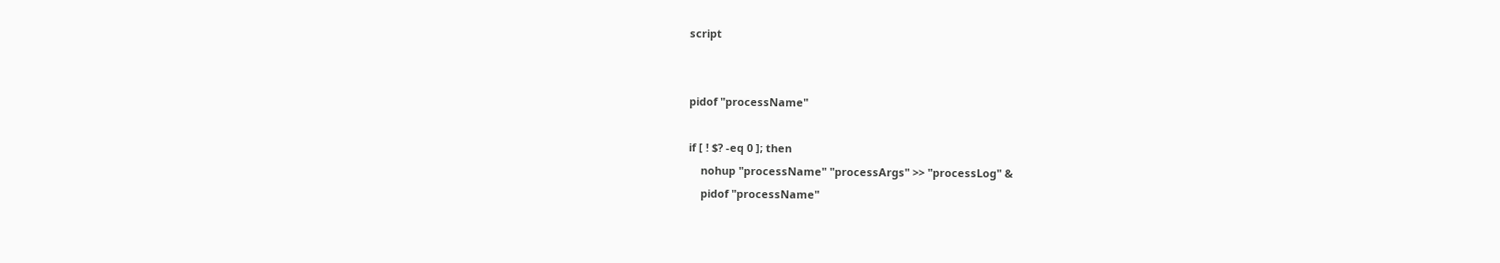script


pidof "processName"

if [ ! $? -eq 0 ]; then
    nohup "processName" "processArgs" >> "processLog" &
    pidof "processName"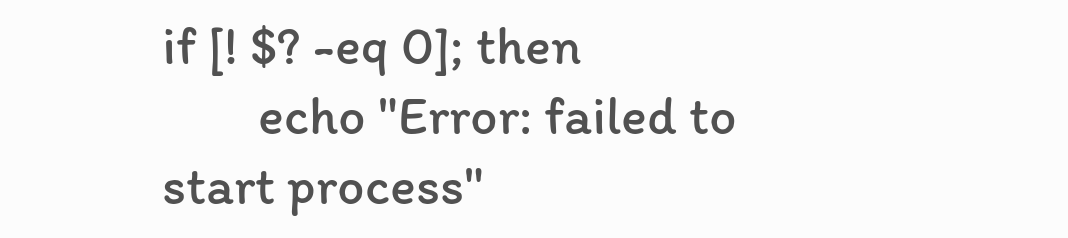if [! $? -eq 0]; then
        echo "Error: failed to start process"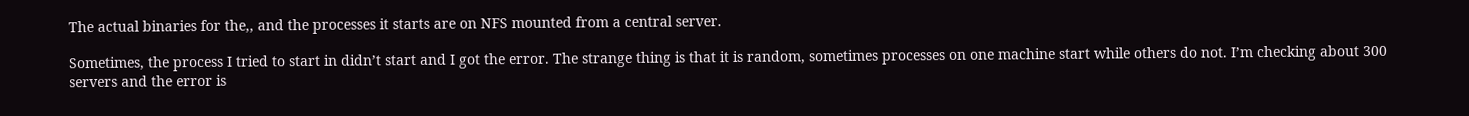The actual binaries for the,, and the processes it starts are on NFS mounted from a central server.

Sometimes, the process I tried to start in didn’t start and I got the error. The strange thing is that it is random, sometimes processes on one machine start while others do not. I’m checking about 300 servers and the error is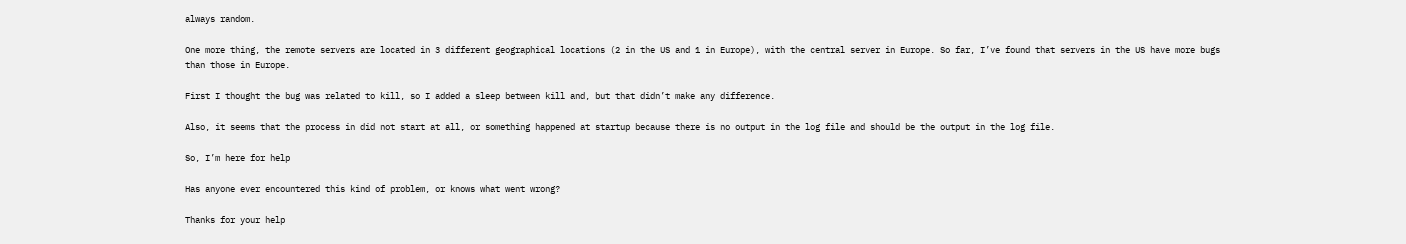always random.

One more thing, the remote servers are located in 3 different geographical locations (2 in the US and 1 in Europe), with the central server in Europe. So far, I’ve found that servers in the US have more bugs than those in Europe.

First I thought the bug was related to kill, so I added a sleep between kill and, but that didn’t make any difference.

Also, it seems that the process in did not start at all, or something happened at startup because there is no output in the log file and should be the output in the log file.

So, I’m here for help

Has anyone ever encountered this kind of problem, or knows what went wrong?

Thanks for your help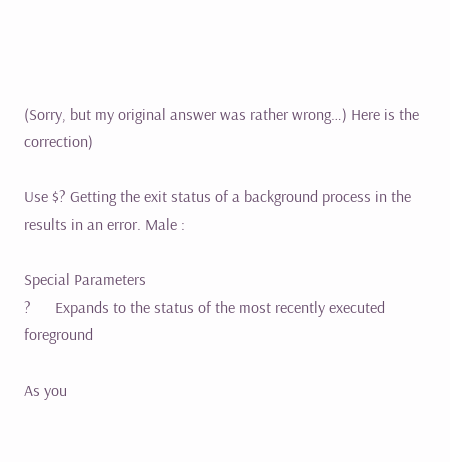(Sorry, but my original answer was rather wrong…) Here is the correction)

Use $? Getting the exit status of a background process in the results in an error. Male :

Special Parameters
?      Expands to the status of the most recently executed foreground

As you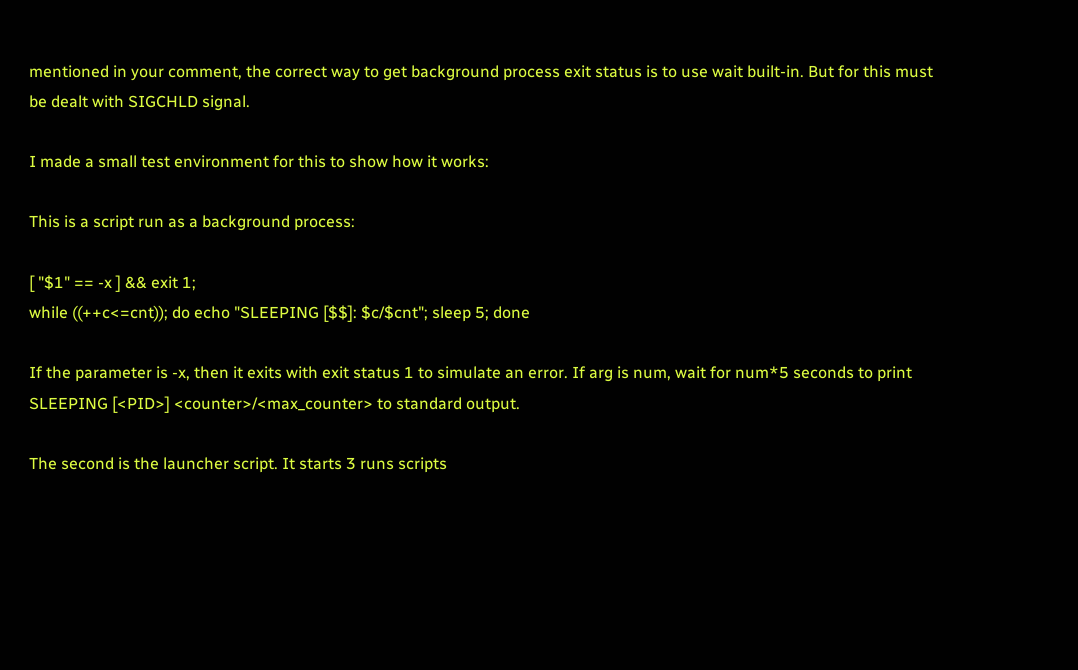mentioned in your comment, the correct way to get background process exit status is to use wait built-in. But for this must be dealt with SIGCHLD signal.

I made a small test environment for this to show how it works:

This is a script run as a background process:

[ "$1" == -x ] && exit 1;
while ((++c<=cnt)); do echo "SLEEPING [$$]: $c/$cnt"; sleep 5; done

If the parameter is -x, then it exits with exit status 1 to simulate an error. If arg is num, wait for num*5 seconds to print SLEEPING [<PID>] <counter>/<max_counter> to standard output.

The second is the launcher script. It starts 3 runs scripts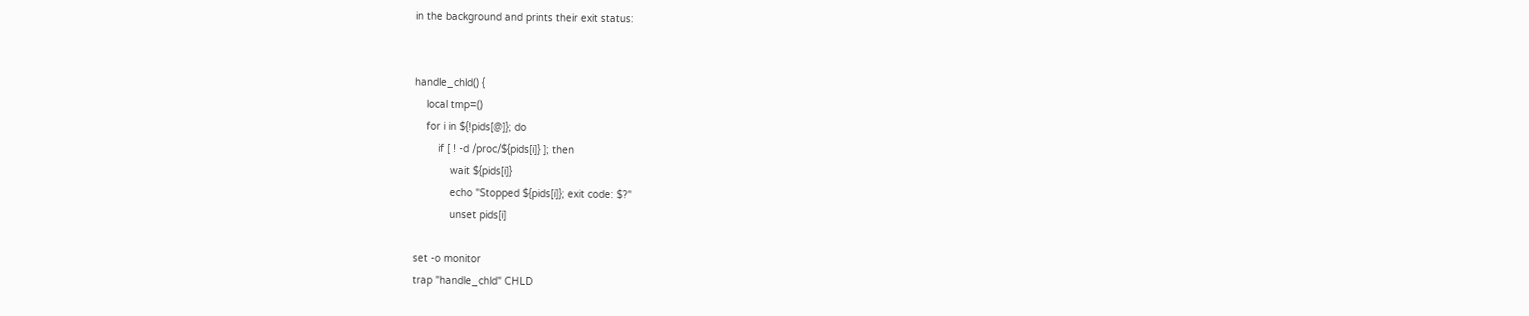in the background and prints their exit status:


handle_chld() {
    local tmp=()
    for i in ${!pids[@]}; do
        if [ ! -d /proc/${pids[i]} ]; then
            wait ${pids[i]}
            echo "Stopped ${pids[i]}; exit code: $?"
            unset pids[i]

set -o monitor
trap "handle_chld" CHLD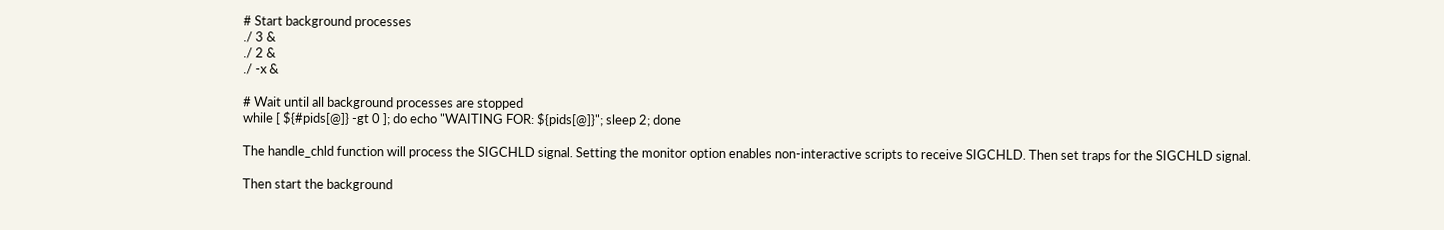# Start background processes
./ 3 &
./ 2 &
./ -x &

# Wait until all background processes are stopped
while [ ${#pids[@]} -gt 0 ]; do echo "WAITING FOR: ${pids[@]}"; sleep 2; done

The handle_chld function will process the SIGCHLD signal. Setting the monitor option enables non-interactive scripts to receive SIGCHLD. Then set traps for the SIGCHLD signal.

Then start the background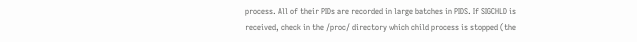process. All of their PIDs are recorded in large batches in PIDS. If SIGCHLD is received, check in the /proc/ directory which child process is stopped (the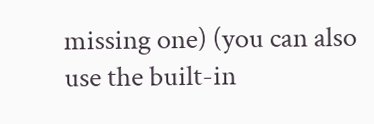missing one) (you can also use the built-in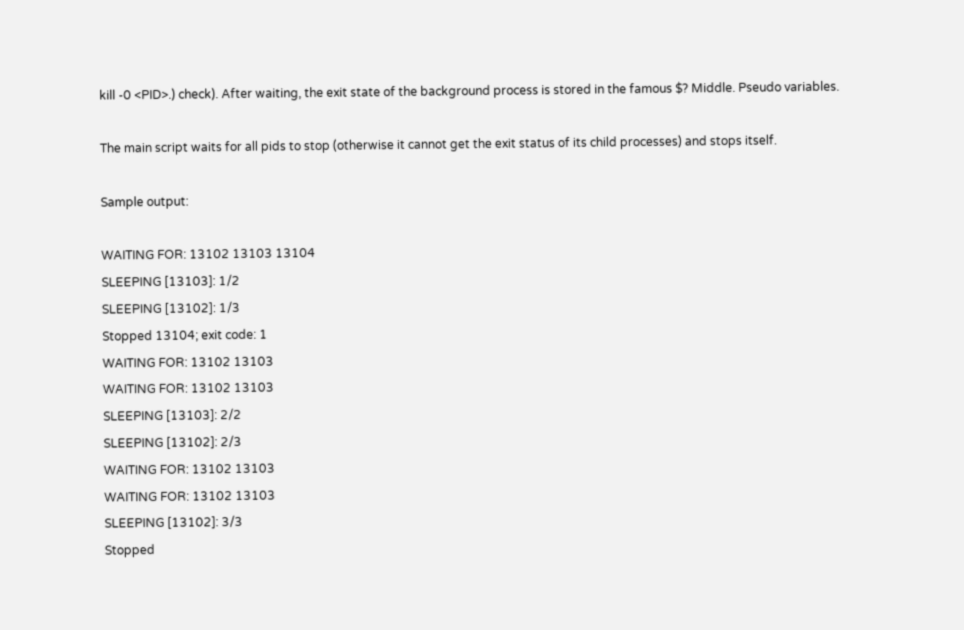kill -0 <PID>.) check). After waiting, the exit state of the background process is stored in the famous $? Middle. Pseudo variables.

The main script waits for all pids to stop (otherwise it cannot get the exit status of its child processes) and stops itself.

Sample output:

WAITING FOR: 13102 13103 13104
SLEEPING [13103]: 1/2
SLEEPING [13102]: 1/3
Stopped 13104; exit code: 1
WAITING FOR: 13102 13103
WAITING FOR: 13102 13103
SLEEPING [13103]: 2/2
SLEEPING [13102]: 2/3
WAITING FOR: 13102 13103
WAITING FOR: 13102 13103
SLEEPING [13102]: 3/3
Stopped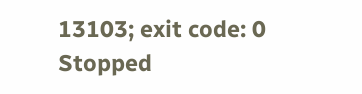13103; exit code: 0
Stopped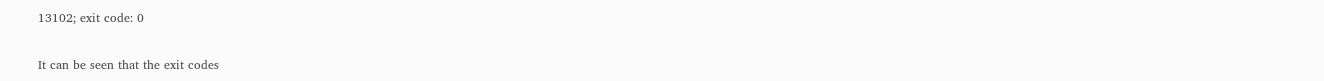13102; exit code: 0

It can be seen that the exit codes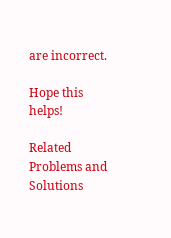are incorrect.

Hope this helps!

Related Problems and Solutions